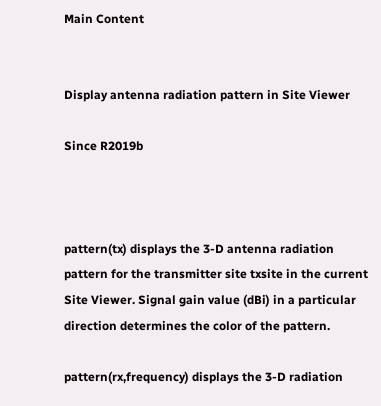Main Content


Display antenna radiation pattern in Site Viewer

Since R2019b



pattern(tx) displays the 3-D antenna radiation pattern for the transmitter site txsite in the current Site Viewer. Signal gain value (dBi) in a particular direction determines the color of the pattern.

pattern(rx,frequency) displays the 3-D radiation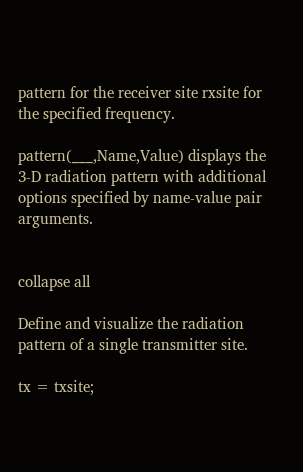pattern for the receiver site rxsite for the specified frequency.

pattern(___,Name,Value) displays the 3-D radiation pattern with additional options specified by name-value pair arguments.


collapse all

Define and visualize the radiation pattern of a single transmitter site.

tx = txsite;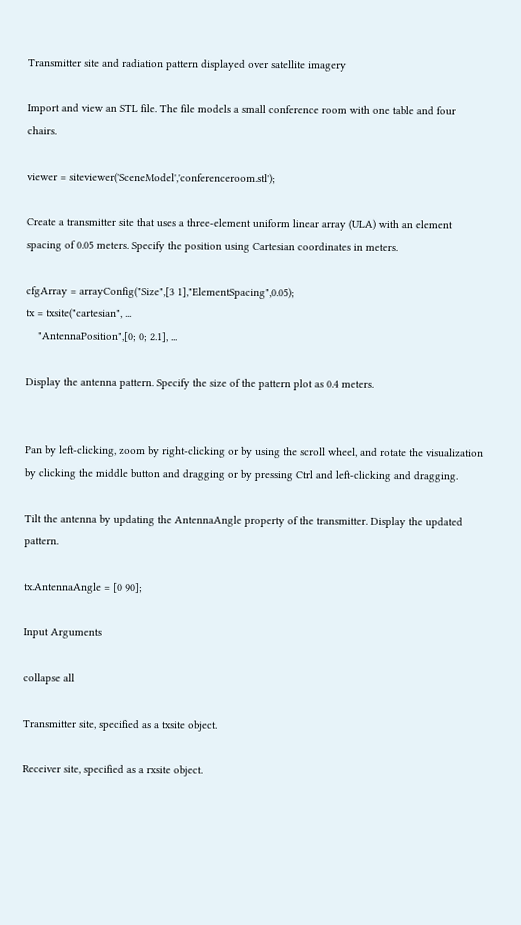Transmitter site and radiation pattern displayed over satellite imagery

Import and view an STL file. The file models a small conference room with one table and four chairs.

viewer = siteviewer('SceneModel','conferenceroom.stl');

Create a transmitter site that uses a three-element uniform linear array (ULA) with an element spacing of 0.05 meters. Specify the position using Cartesian coordinates in meters.

cfgArray = arrayConfig("Size",[3 1],"ElementSpacing",0.05);
tx = txsite("cartesian", ...
    "AntennaPosition",[0; 0; 2.1], ...

Display the antenna pattern. Specify the size of the pattern plot as 0.4 meters.


Pan by left-clicking, zoom by right-clicking or by using the scroll wheel, and rotate the visualization by clicking the middle button and dragging or by pressing Ctrl and left-clicking and dragging.

Tilt the antenna by updating the AntennaAngle property of the transmitter. Display the updated pattern.

tx.AntennaAngle = [0 90];

Input Arguments

collapse all

Transmitter site, specified as a txsite object.

Receiver site, specified as a rxsite object.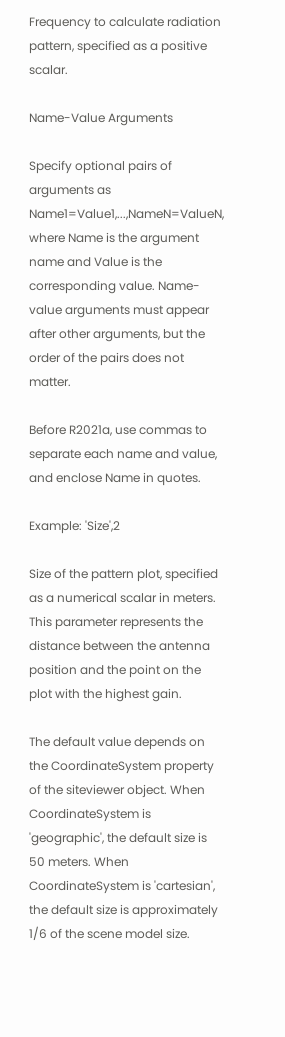Frequency to calculate radiation pattern, specified as a positive scalar.

Name-Value Arguments

Specify optional pairs of arguments as Name1=Value1,...,NameN=ValueN, where Name is the argument name and Value is the corresponding value. Name-value arguments must appear after other arguments, but the order of the pairs does not matter.

Before R2021a, use commas to separate each name and value, and enclose Name in quotes.

Example: 'Size',2

Size of the pattern plot, specified as a numerical scalar in meters. This parameter represents the distance between the antenna position and the point on the plot with the highest gain.

The default value depends on the CoordinateSystem property of the siteviewer object. When CoordinateSystem is 'geographic', the default size is 50 meters. When CoordinateSystem is 'cartesian', the default size is approximately 1/6 of the scene model size.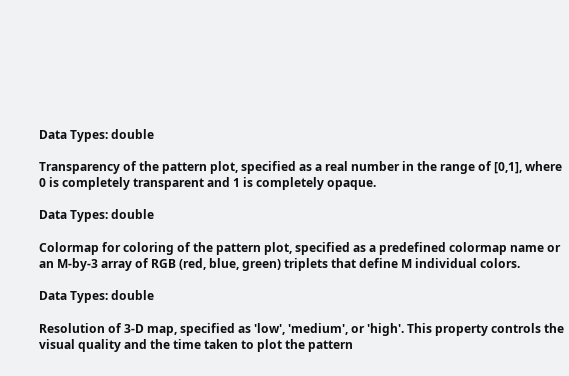Data Types: double

Transparency of the pattern plot, specified as a real number in the range of [0,1], where 0 is completely transparent and 1 is completely opaque.

Data Types: double

Colormap for coloring of the pattern plot, specified as a predefined colormap name or an M-by-3 array of RGB (red, blue, green) triplets that define M individual colors.

Data Types: double

Resolution of 3-D map, specified as 'low', 'medium', or 'high'. This property controls the visual quality and the time taken to plot the pattern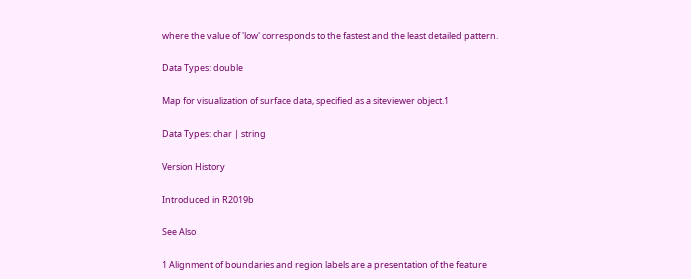where the value of 'low' corresponds to the fastest and the least detailed pattern.

Data Types: double

Map for visualization of surface data, specified as a siteviewer object.1

Data Types: char | string

Version History

Introduced in R2019b

See Also

1 Alignment of boundaries and region labels are a presentation of the feature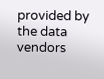provided by the data vendors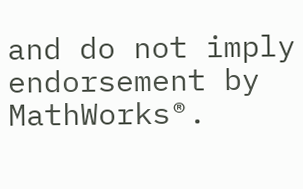and do not imply endorsement by MathWorks®.